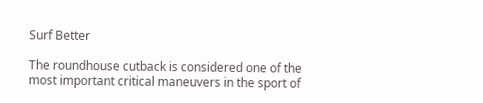Surf Better

The roundhouse cutback is considered one of the most important critical maneuvers in the sport of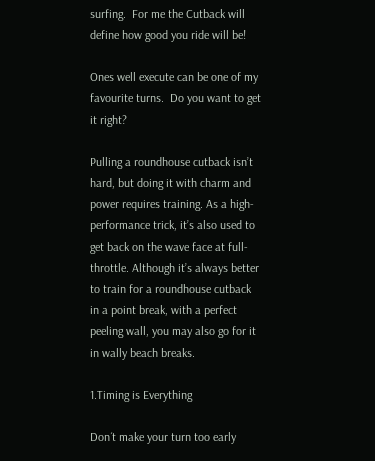surfing.  For me the Cutback will define how good you ride will be!

Ones well execute can be one of my favourite turns.  Do you want to get it right?

Pulling a roundhouse cutback isn’t hard, but doing it with charm and power requires training. As a high-performance trick, it’s also used to get back on the wave face at full-throttle. Although it’s always better to train for a roundhouse cutback in a point break, with a perfect peeling wall, you may also go for it in wally beach breaks.

1.Timing is Everything

Don´t make your turn too early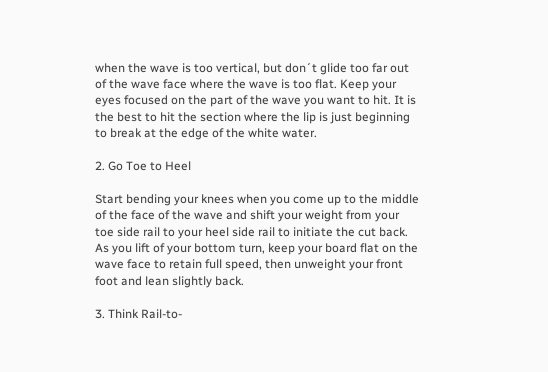when the wave is too vertical, but don´t glide too far out of the wave face where the wave is too flat. Keep your eyes focused on the part of the wave you want to hit. It is the best to hit the section where the lip is just beginning to break at the edge of the white water.

2. Go Toe to Heel

Start bending your knees when you come up to the middle of the face of the wave and shift your weight from your toe side rail to your heel side rail to initiate the cut back. As you lift of your bottom turn, keep your board flat on the wave face to retain full speed, then unweight your front foot and lean slightly back.

3. Think Rail-to-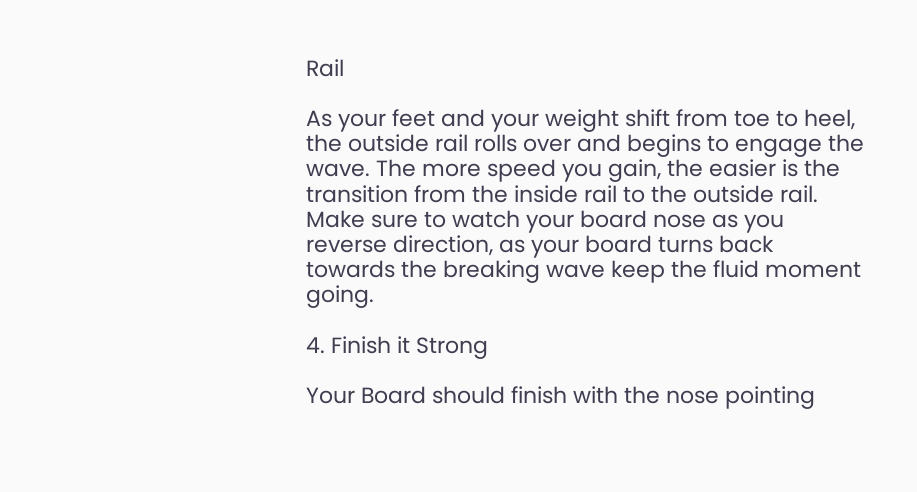Rail

As your feet and your weight shift from toe to heel, the outside rail rolls over and begins to engage the wave. The more speed you gain, the easier is the transition from the inside rail to the outside rail. Make sure to watch your board nose as you reverse direction, as your board turns back towards the breaking wave keep the fluid moment going.

4. Finish it Strong

Your Board should finish with the nose pointing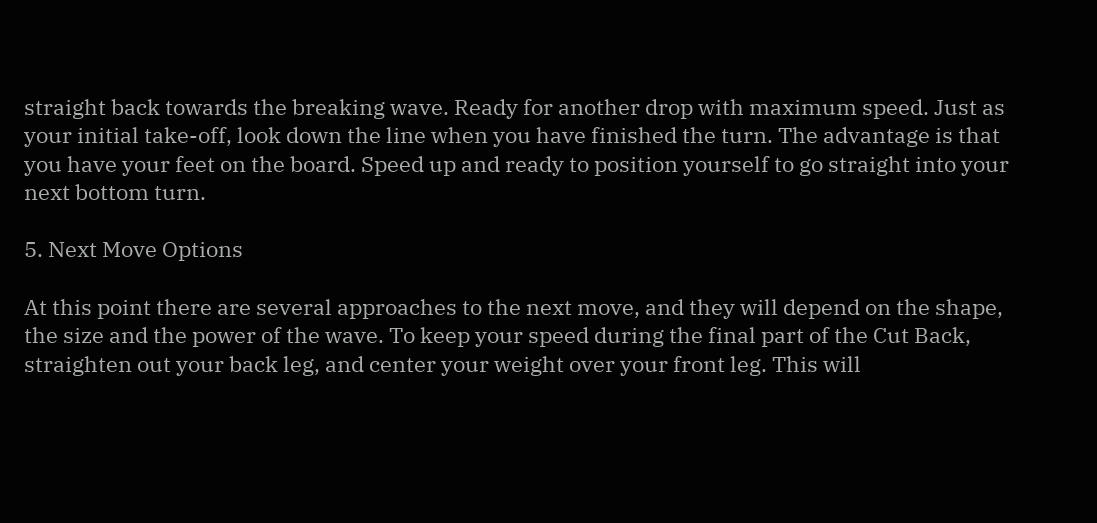straight back towards the breaking wave. Ready for another drop with maximum speed. Just as your initial take-off, look down the line when you have finished the turn. The advantage is that you have your feet on the board. Speed up and ready to position yourself to go straight into your next bottom turn.

5. Next Move Options

At this point there are several approaches to the next move, and they will depend on the shape, the size and the power of the wave. To keep your speed during the final part of the Cut Back, straighten out your back leg, and center your weight over your front leg. This will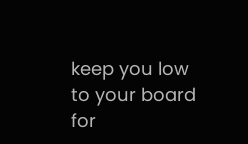keep you low to your board for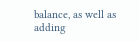balance, as well as adding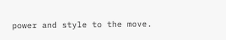power and style to the move.